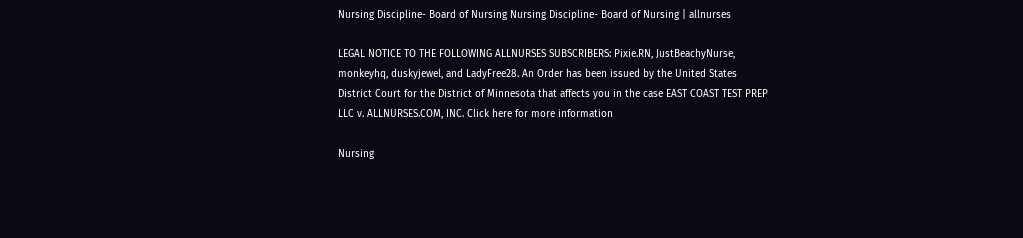Nursing Discipline- Board of Nursing Nursing Discipline- Board of Nursing | allnurses

LEGAL NOTICE TO THE FOLLOWING ALLNURSES SUBSCRIBERS: Pixie.RN, JustBeachyNurse, monkeyhq, duskyjewel, and LadyFree28. An Order has been issued by the United States District Court for the District of Minnesota that affects you in the case EAST COAST TEST PREP LLC v. ALLNURSES.COM, INC. Click here for more information

Nursing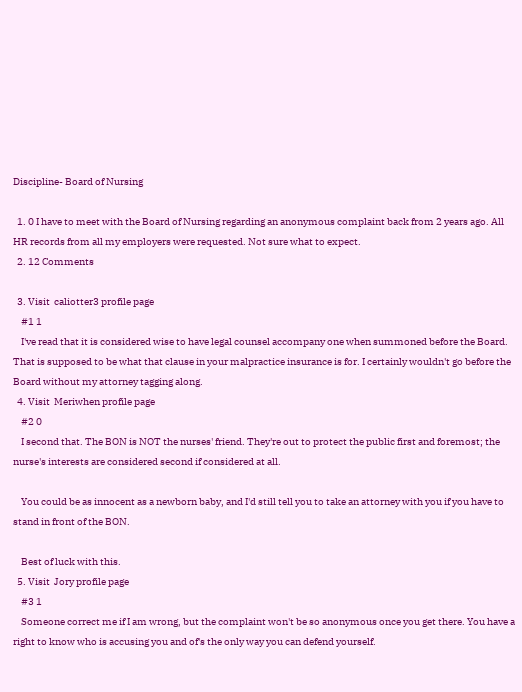Discipline- Board of Nursing

  1. 0 I have to meet with the Board of Nursing regarding an anonymous complaint back from 2 years ago. All HR records from all my employers were requested. Not sure what to expect.
  2. 12 Comments

  3. Visit  caliotter3 profile page
    #1 1
    I've read that it is considered wise to have legal counsel accompany one when summoned before the Board. That is supposed to be what that clause in your malpractice insurance is for. I certainly wouldn't go before the Board without my attorney tagging along.
  4. Visit  Meriwhen profile page
    #2 0
    I second that. The BON is NOT the nurses' friend. They're out to protect the public first and foremost; the nurse's interests are considered second if considered at all.

    You could be as innocent as a newborn baby, and I'd still tell you to take an attorney with you if you have to stand in front of the BON.

    Best of luck with this.
  5. Visit  Jory profile page
    #3 1
    Someone correct me if I am wrong, but the complaint won't be so anonymous once you get there. You have a right to know who is accusing you and of's the only way you can defend yourself.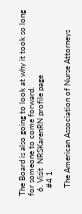The Board is also going to look at why it took so long for someone to come forward.
  6. Visit  NRSKarenRN profile page
    #4 1

    The American Association of Nurse Attorneys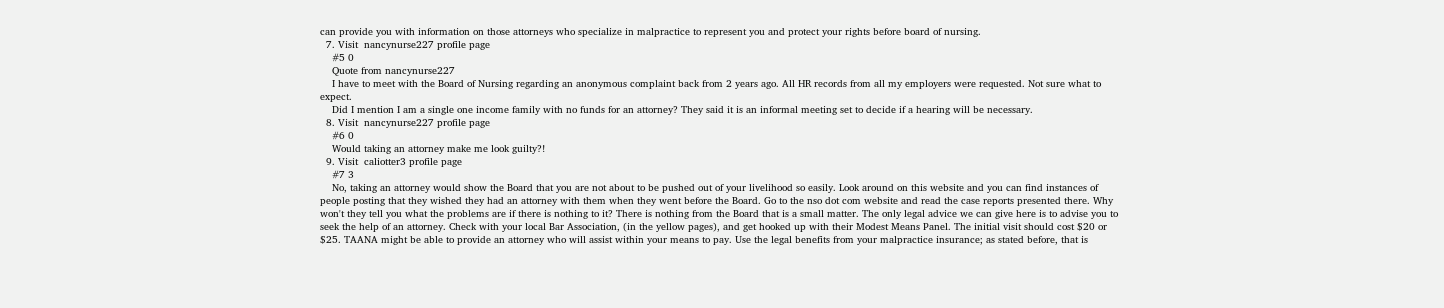can provide you with information on those attorneys who specialize in malpractice to represent you and protect your rights before board of nursing.
  7. Visit  nancynurse227 profile page
    #5 0
    Quote from nancynurse227
    I have to meet with the Board of Nursing regarding an anonymous complaint back from 2 years ago. All HR records from all my employers were requested. Not sure what to expect.
    Did I mention I am a single one income family with no funds for an attorney? They said it is an informal meeting set to decide if a hearing will be necessary.
  8. Visit  nancynurse227 profile page
    #6 0
    Would taking an attorney make me look guilty?!
  9. Visit  caliotter3 profile page
    #7 3
    No, taking an attorney would show the Board that you are not about to be pushed out of your livelihood so easily. Look around on this website and you can find instances of people posting that they wished they had an attorney with them when they went before the Board. Go to the nso dot com website and read the case reports presented there. Why won't they tell you what the problems are if there is nothing to it? There is nothing from the Board that is a small matter. The only legal advice we can give here is to advise you to seek the help of an attorney. Check with your local Bar Association, (in the yellow pages), and get hooked up with their Modest Means Panel. The initial visit should cost $20 or $25. TAANA might be able to provide an attorney who will assist within your means to pay. Use the legal benefits from your malpractice insurance; as stated before, that is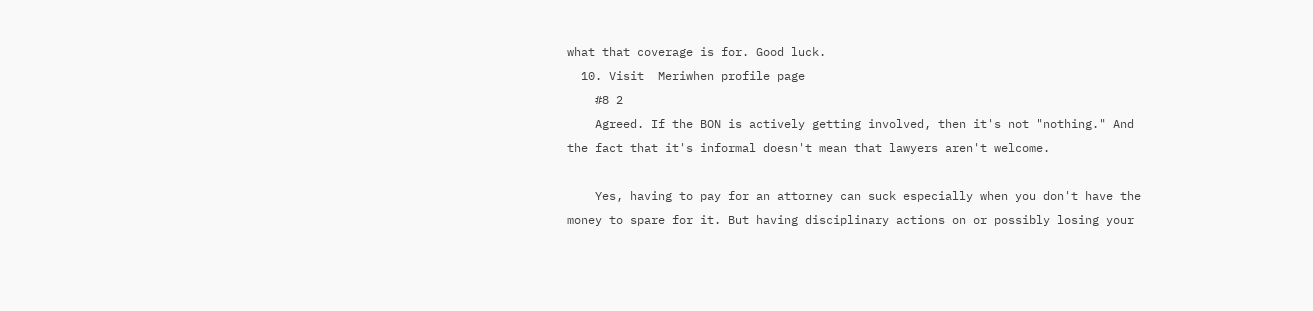what that coverage is for. Good luck.
  10. Visit  Meriwhen profile page
    #8 2
    Agreed. If the BON is actively getting involved, then it's not "nothing." And the fact that it's informal doesn't mean that lawyers aren't welcome.

    Yes, having to pay for an attorney can suck especially when you don't have the money to spare for it. But having disciplinary actions on or possibly losing your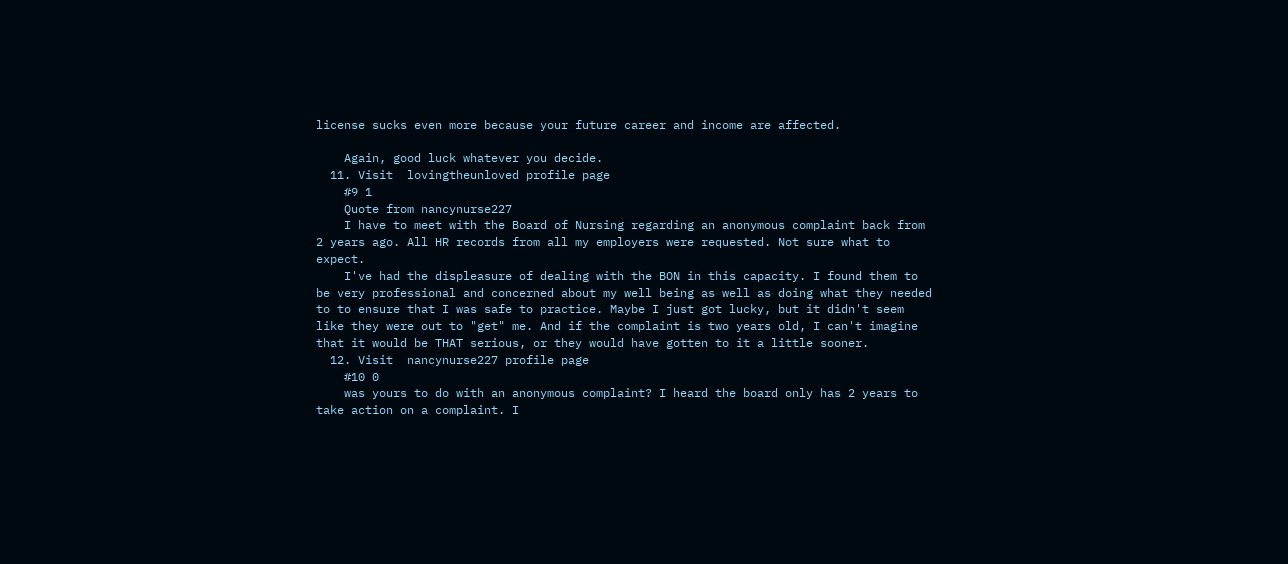license sucks even more because your future career and income are affected.

    Again, good luck whatever you decide.
  11. Visit  lovingtheunloved profile page
    #9 1
    Quote from nancynurse227
    I have to meet with the Board of Nursing regarding an anonymous complaint back from 2 years ago. All HR records from all my employers were requested. Not sure what to expect.
    I've had the displeasure of dealing with the BON in this capacity. I found them to be very professional and concerned about my well being as well as doing what they needed to to ensure that I was safe to practice. Maybe I just got lucky, but it didn't seem like they were out to "get" me. And if the complaint is two years old, I can't imagine that it would be THAT serious, or they would have gotten to it a little sooner.
  12. Visit  nancynurse227 profile page
    #10 0
    was yours to do with an anonymous complaint? I heard the board only has 2 years to take action on a complaint. I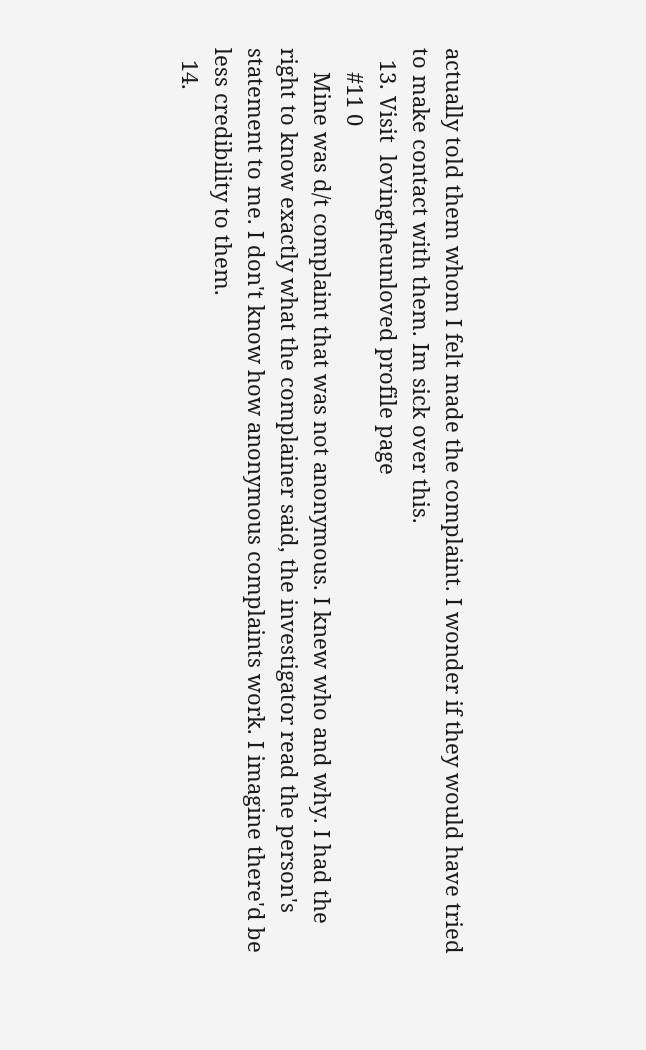actually told them whom I felt made the complaint. I wonder if they would have tried to make contact with them. Im sick over this.
  13. Visit  lovingtheunloved profile page
    #11 0
    Mine was d/t complaint that was not anonymous. I knew who and why. I had the right to know exactly what the complainer said, the investigator read the person's statement to me. I don't know how anonymous complaints work. I imagine there'd be less credibility to them.
  14.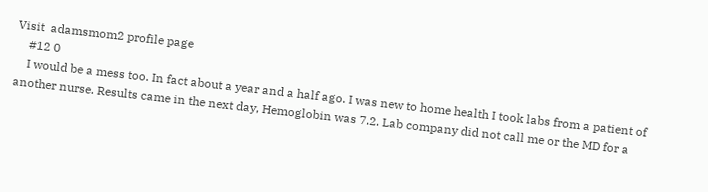Visit  adamsmom2 profile page
    #12 0
    I would be a mess too. In fact about a year and a half ago. I was new to home health I took labs from a patient of another nurse. Results came in the next day, Hemoglobin was 7.2. Lab company did not call me or the MD for a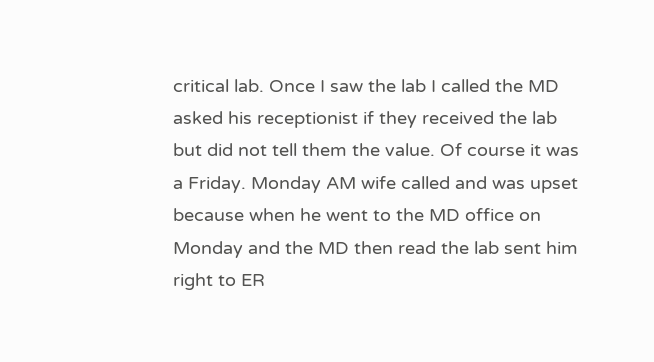critical lab. Once I saw the lab I called the MD asked his receptionist if they received the lab but did not tell them the value. Of course it was a Friday. Monday AM wife called and was upset because when he went to the MD office on Monday and the MD then read the lab sent him right to ER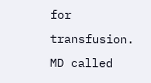for transfusion. MD called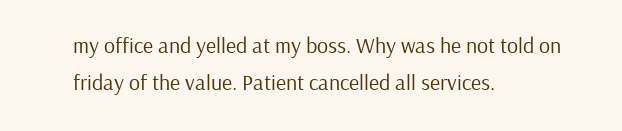my office and yelled at my boss. Why was he not told on friday of the value. Patient cancelled all services.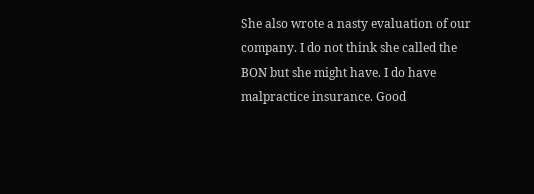She also wrote a nasty evaluation of our company. I do not think she called the BON but she might have. I do have malpractice insurance. Good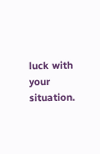luck with your situation.